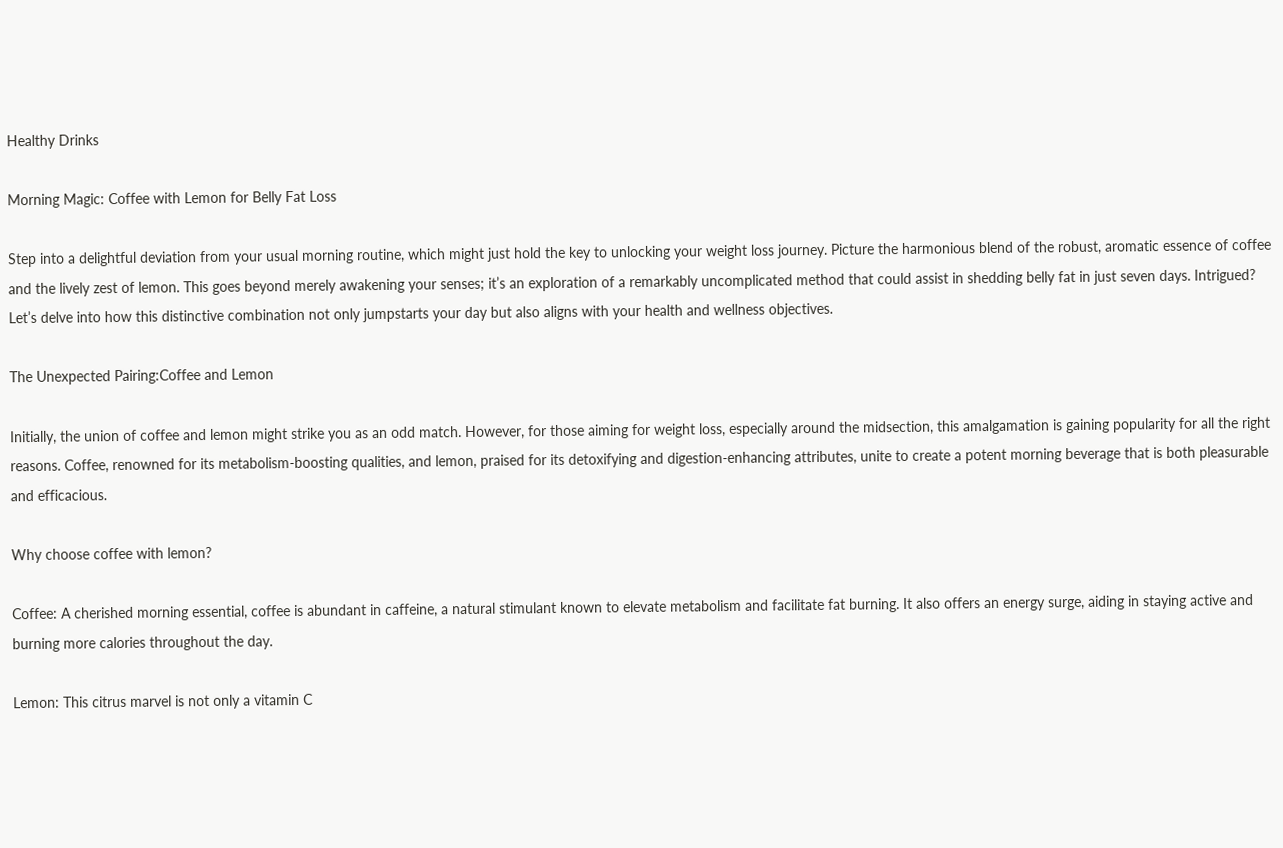Healthy Drinks

Morning Magic: Coffee with Lemon for Belly Fat Loss

Step into a delightful deviation from your usual morning routine, which might just hold the key to unlocking your weight loss journey. Picture the harmonious blend of the robust, aromatic essence of coffee and the lively zest of lemon. This goes beyond merely awakening your senses; it’s an exploration of a remarkably uncomplicated method that could assist in shedding belly fat in just seven days. Intrigued? Let’s delve into how this distinctive combination not only jumpstarts your day but also aligns with your health and wellness objectives.

The Unexpected Pairing:Coffee and Lemon

Initially, the union of coffee and lemon might strike you as an odd match. However, for those aiming for weight loss, especially around the midsection, this amalgamation is gaining popularity for all the right reasons. Coffee, renowned for its metabolism-boosting qualities, and lemon, praised for its detoxifying and digestion-enhancing attributes, unite to create a potent morning beverage that is both pleasurable and efficacious.

Why choose coffee with lemon?

Coffee: A cherished morning essential, coffee is abundant in caffeine, a natural stimulant known to elevate metabolism and facilitate fat burning. It also offers an energy surge, aiding in staying active and burning more calories throughout the day.

Lemon: This citrus marvel is not only a vitamin C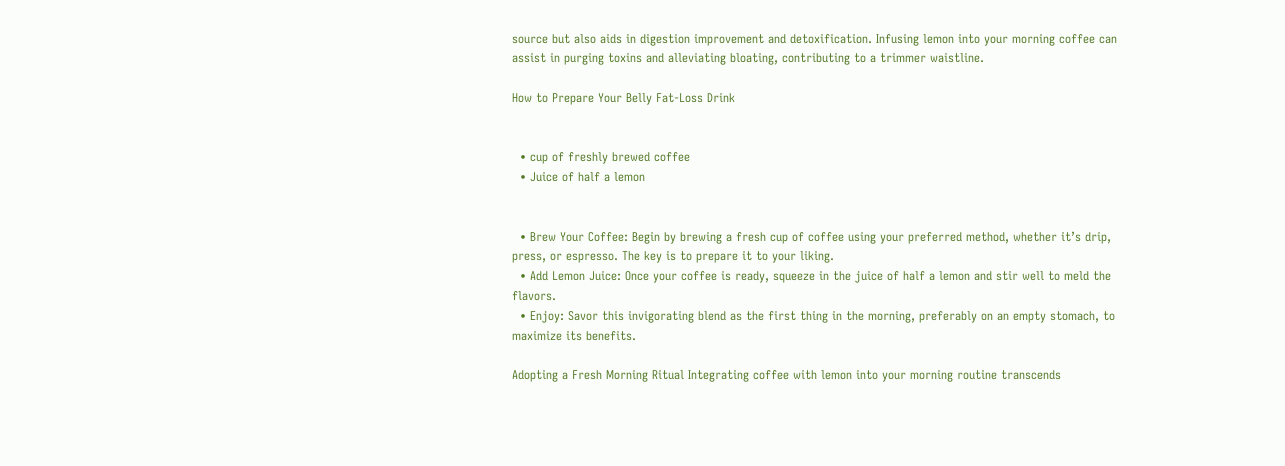source but also aids in digestion improvement and detoxification. Infusing lemon into your morning coffee can assist in purging toxins and alleviating bloating, contributing to a trimmer waistline.

How to Prepare Your Belly Fat-Loss Drink


  • cup of freshly brewed coffee
  • Juice of half a lemon


  • Brew Your Coffee: Begin by brewing a fresh cup of coffee using your preferred method, whether it’s drip, press, or espresso. The key is to prepare it to your liking.
  • Add Lemon Juice: Once your coffee is ready, squeeze in the juice of half a lemon and stir well to meld the flavors.
  • Enjoy: Savor this invigorating blend as the first thing in the morning, preferably on an empty stomach, to maximize its benefits.

Adopting a Fresh Morning Ritual Integrating coffee with lemon into your morning routine transcends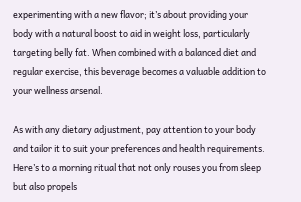experimenting with a new flavor; it’s about providing your body with a natural boost to aid in weight loss, particularly targeting belly fat. When combined with a balanced diet and regular exercise, this beverage becomes a valuable addition to your wellness arsenal.

As with any dietary adjustment, pay attention to your body and tailor it to suit your preferences and health requirements. Here’s to a morning ritual that not only rouses you from sleep but also propels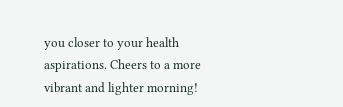you closer to your health aspirations. Cheers to a more vibrant and lighter morning!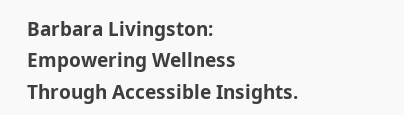Barbara Livingston: Empowering Wellness Through Accessible Insights.